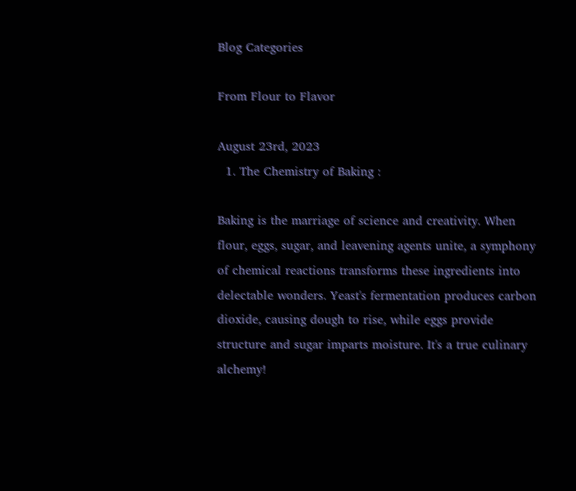Blog Categories

From Flour to Flavor

August 23rd, 2023
  1. The Chemistry of Baking :

Baking is the marriage of science and creativity. When flour, eggs, sugar, and leavening agents unite, a symphony of chemical reactions transforms these ingredients into delectable wonders. Yeast's fermentation produces carbon dioxide, causing dough to rise, while eggs provide structure and sugar imparts moisture. It's a true culinary alchemy!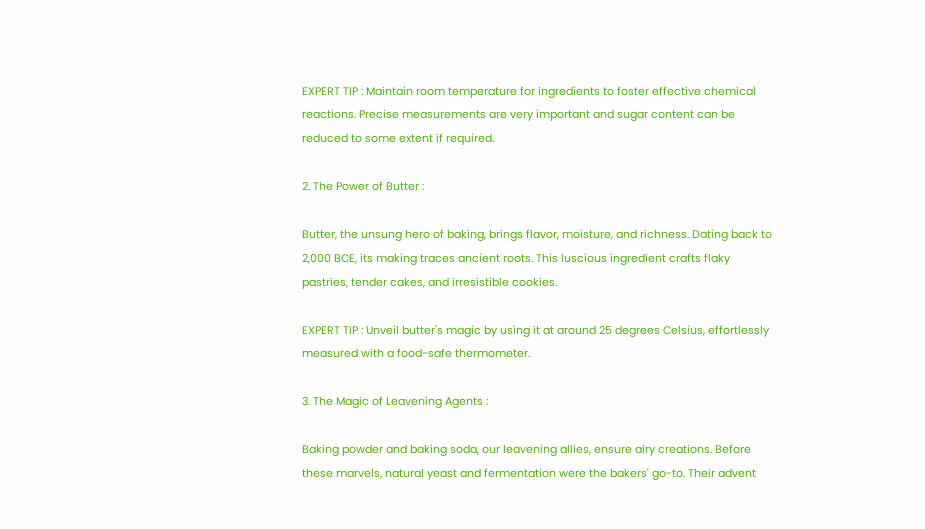EXPERT TIP : Maintain room temperature for ingredients to foster effective chemical reactions. Precise measurements are very important and sugar content can be reduced to some extent if required.

2. The Power of Butter :

Butter, the unsung hero of baking, brings flavor, moisture, and richness. Dating back to 2,000 BCE, its making traces ancient roots. This luscious ingredient crafts flaky pastries, tender cakes, and irresistible cookies.

EXPERT TIP : Unveil butter's magic by using it at around 25 degrees Celsius, effortlessly measured with a food-safe thermometer.

3. The Magic of Leavening Agents :

Baking powder and baking soda, our leavening allies, ensure airy creations. Before these marvels, natural yeast and fermentation were the bakers' go-to. Their advent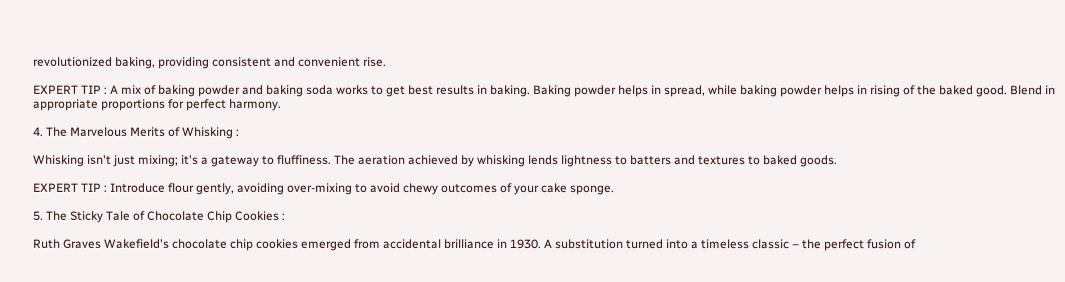revolutionized baking, providing consistent and convenient rise.

EXPERT TIP : A mix of baking powder and baking soda works to get best results in baking. Baking powder helps in spread, while baking powder helps in rising of the baked good. Blend in appropriate proportions for perfect harmony.

4. The Marvelous Merits of Whisking :

Whisking isn't just mixing; it's a gateway to fluffiness. The aeration achieved by whisking lends lightness to batters and textures to baked goods.

EXPERT TIP : Introduce flour gently, avoiding over-mixing to avoid chewy outcomes of your cake sponge.

5. The Sticky Tale of Chocolate Chip Cookies :

Ruth Graves Wakefield's chocolate chip cookies emerged from accidental brilliance in 1930. A substitution turned into a timeless classic – the perfect fusion of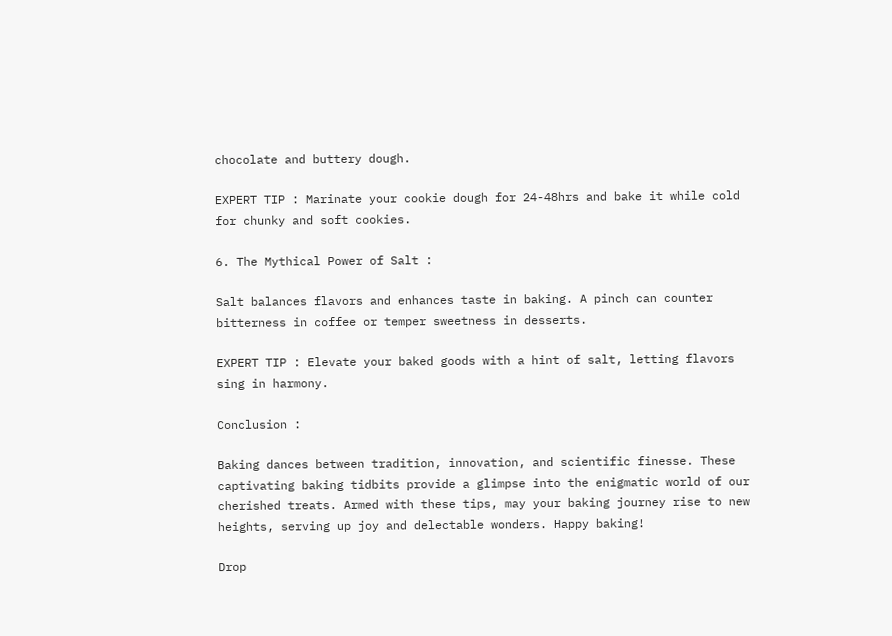chocolate and buttery dough.

EXPERT TIP : Marinate your cookie dough for 24-48hrs and bake it while cold for chunky and soft cookies.

6. The Mythical Power of Salt :

Salt balances flavors and enhances taste in baking. A pinch can counter bitterness in coffee or temper sweetness in desserts.

EXPERT TIP : Elevate your baked goods with a hint of salt, letting flavors sing in harmony.

Conclusion :

Baking dances between tradition, innovation, and scientific finesse. These captivating baking tidbits provide a glimpse into the enigmatic world of our cherished treats. Armed with these tips, may your baking journey rise to new heights, serving up joy and delectable wonders. Happy baking!

Drop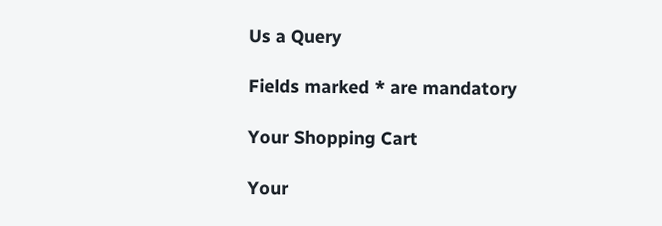Us a Query

Fields marked * are mandatory

Your Shopping Cart

Your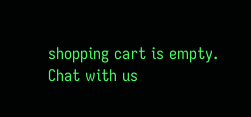shopping cart is empty.
Chat with us